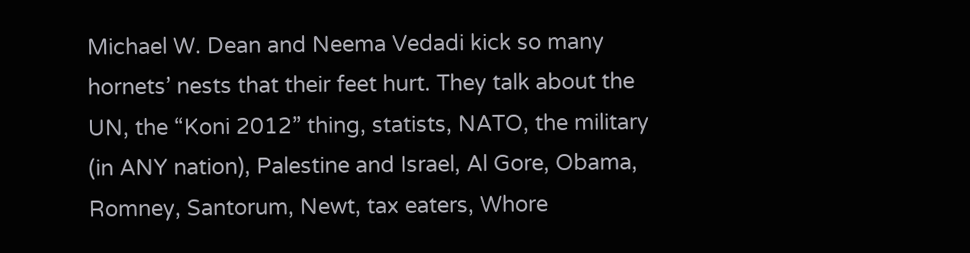Michael W. Dean and Neema Vedadi kick so many hornets’ nests that their feet hurt. They talk about the UN, the “Koni 2012” thing, statists, NATO, the military (in ANY nation), Palestine and Israel, Al Gore, Obama, Romney, Santorum, Newt, tax eaters, Whore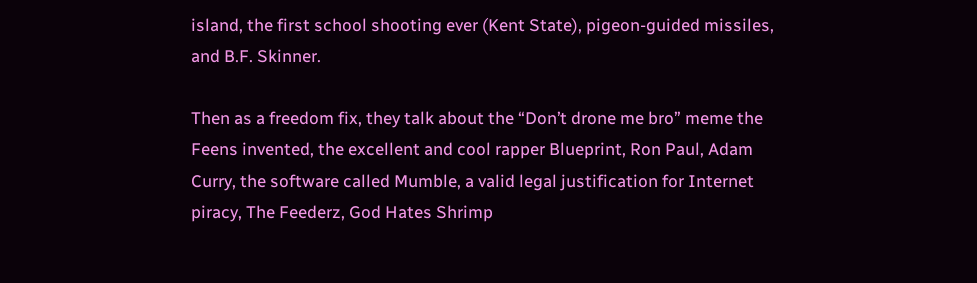island, the first school shooting ever (Kent State), pigeon-guided missiles, and B.F. Skinner.

Then as a freedom fix, they talk about the “Don’t drone me bro” meme the Feens invented, the excellent and cool rapper Blueprint, Ron Paul, Adam Curry, the software called Mumble, a valid legal justification for Internet piracy, The Feederz, God Hates Shrimp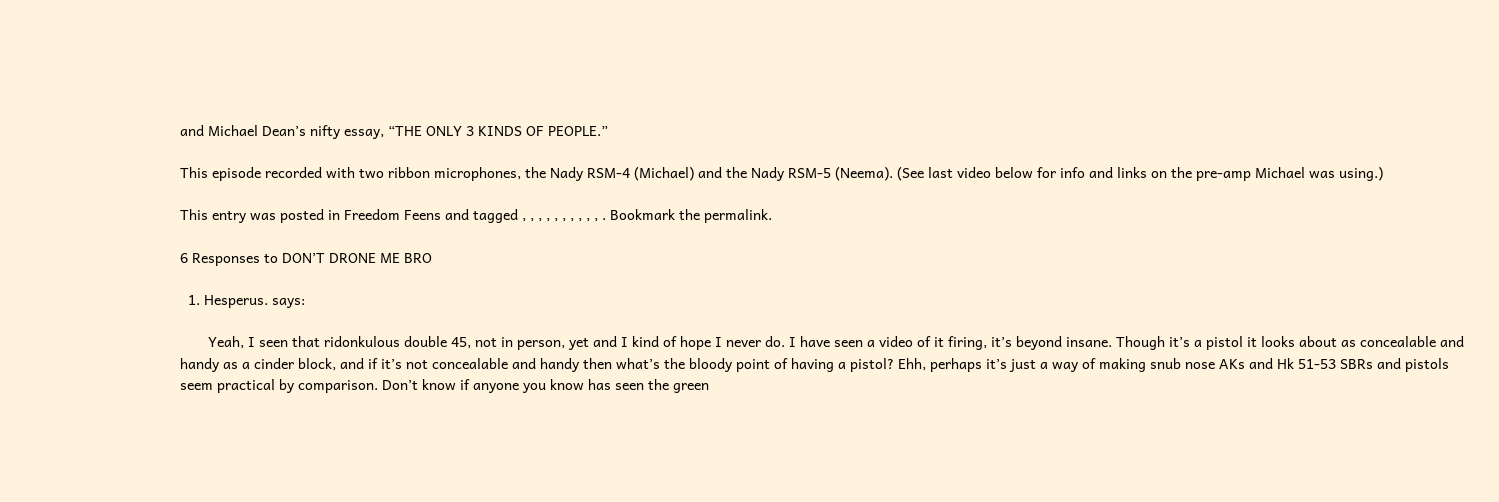and Michael Dean’s nifty essay, “THE ONLY 3 KINDS OF PEOPLE.”

This episode recorded with two ribbon microphones, the Nady RSM-4 (Michael) and the Nady RSM-5 (Neema). (See last video below for info and links on the pre-amp Michael was using.)

This entry was posted in Freedom Feens and tagged , , , , , , , , , , . Bookmark the permalink.

6 Responses to DON’T DRONE ME BRO

  1. Hesperus. says:

       Yeah, I seen that ridonkulous double 45, not in person, yet and I kind of hope I never do. I have seen a video of it firing, it’s beyond insane. Though it’s a pistol it looks about as concealable and handy as a cinder block, and if it’s not concealable and handy then what’s the bloody point of having a pistol? Ehh, perhaps it’s just a way of making snub nose AKs and Hk 51-53 SBRs and pistols seem practical by comparison. Don’t know if anyone you know has seen the green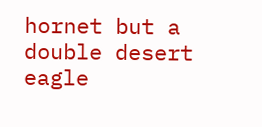hornet but a double desert eagle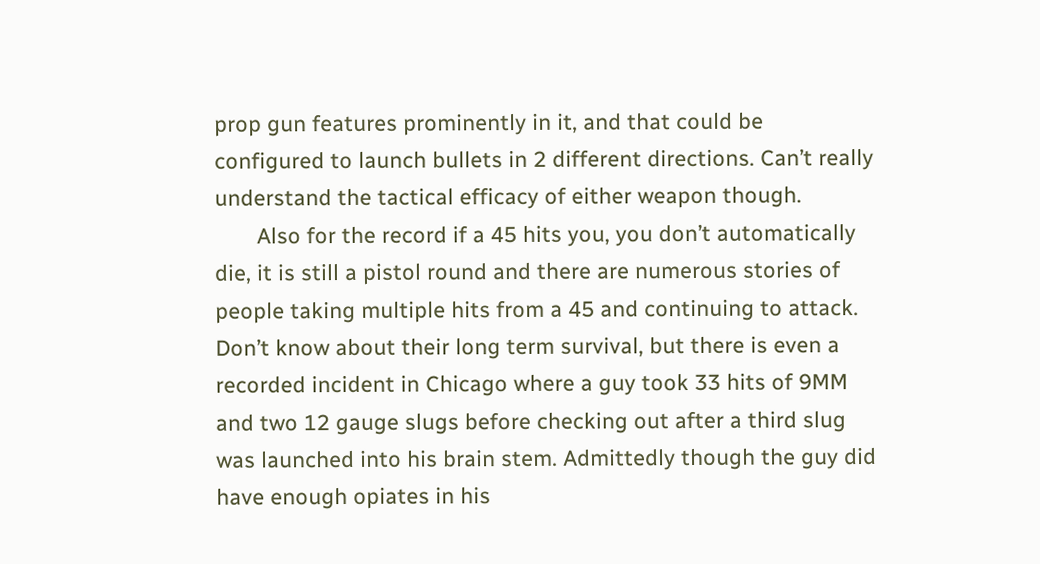prop gun features prominently in it, and that could be configured to launch bullets in 2 different directions. Can’t really understand the tactical efficacy of either weapon though.
       Also for the record if a 45 hits you, you don’t automatically die, it is still a pistol round and there are numerous stories of people taking multiple hits from a 45 and continuing to attack. Don’t know about their long term survival, but there is even a recorded incident in Chicago where a guy took 33 hits of 9MM and two 12 gauge slugs before checking out after a third slug was launched into his brain stem. Admittedly though the guy did have enough opiates in his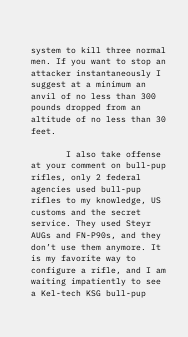system to kill three normal men. If you want to stop an attacker instantaneously I suggest at a minimum an anvil of no less than 300 pounds dropped from an altitude of no less than 30 feet.

       I also take offense at your comment on bull-pup rifles, only 2 federal agencies used bull-pup rifles to my knowledge, US customs and the secret service. They used Steyr AUGs and FN-P90s, and they don’t use them anymore. It is my favorite way to configure a rifle, and I am waiting impatiently to see a Kel-tech KSG bull-pup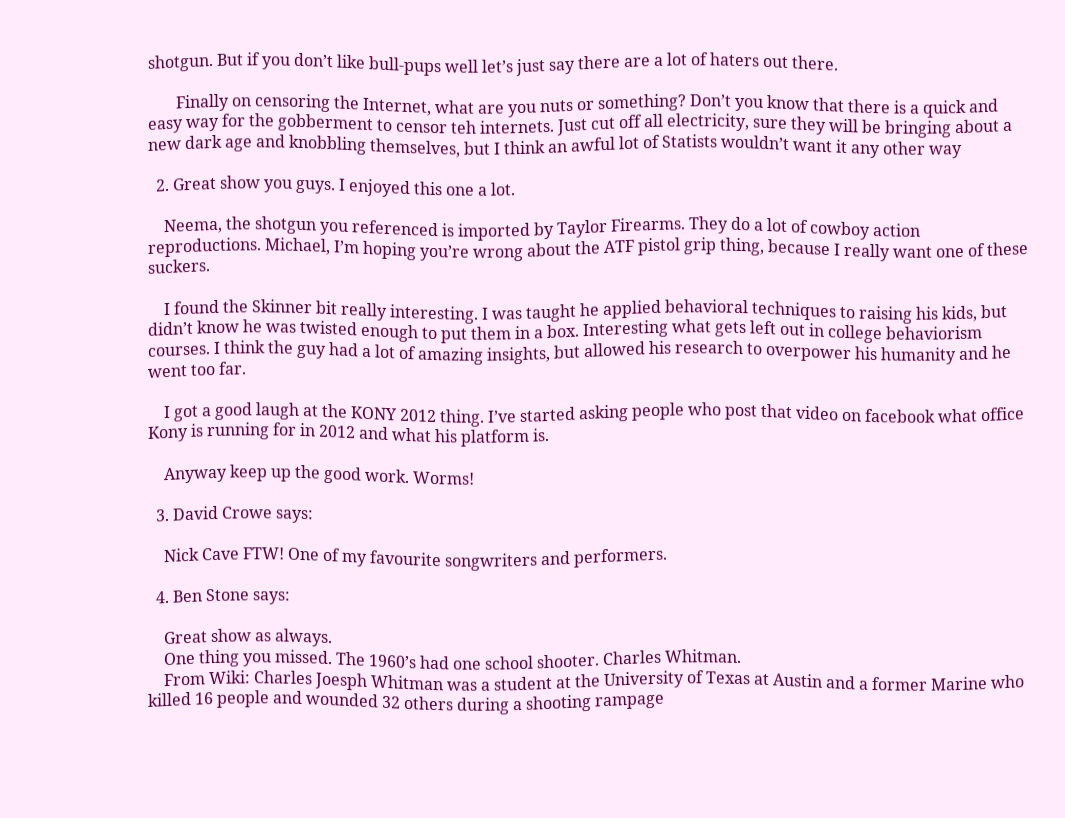shotgun. But if you don’t like bull-pups well let’s just say there are a lot of haters out there.

       Finally on censoring the Internet, what are you nuts or something? Don’t you know that there is a quick and easy way for the gobberment to censor teh internets. Just cut off all electricity, sure they will be bringing about a new dark age and knobbling themselves, but I think an awful lot of Statists wouldn’t want it any other way

  2. Great show you guys. I enjoyed this one a lot.

    Neema, the shotgun you referenced is imported by Taylor Firearms. They do a lot of cowboy action reproductions. Michael, I’m hoping you’re wrong about the ATF pistol grip thing, because I really want one of these suckers.

    I found the Skinner bit really interesting. I was taught he applied behavioral techniques to raising his kids, but didn’t know he was twisted enough to put them in a box. Interesting what gets left out in college behaviorism courses. I think the guy had a lot of amazing insights, but allowed his research to overpower his humanity and he went too far.

    I got a good laugh at the KONY 2012 thing. I’ve started asking people who post that video on facebook what office Kony is running for in 2012 and what his platform is.

    Anyway keep up the good work. Worms!

  3. David Crowe says:

    Nick Cave FTW! One of my favourite songwriters and performers.

  4. Ben Stone says:

    Great show as always.
    One thing you missed. The 1960’s had one school shooter. Charles Whitman.
    From Wiki: Charles Joesph Whitman was a student at the University of Texas at Austin and a former Marine who killed 16 people and wounded 32 others during a shooting rampage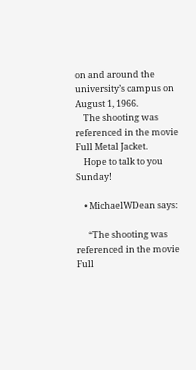on and around the university’s campus on August 1, 1966.
    The shooting was referenced in the movie Full Metal Jacket.
    Hope to talk to you Sunday!

    • MichaelWDean says:

      “The shooting was referenced in the movie Full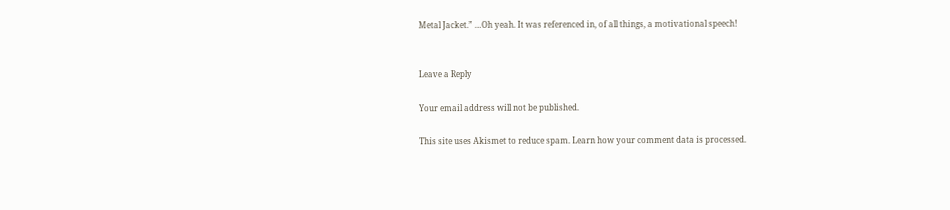Metal Jacket.” …Oh yeah. It was referenced in, of all things, a motivational speech!


Leave a Reply

Your email address will not be published.

This site uses Akismet to reduce spam. Learn how your comment data is processed.